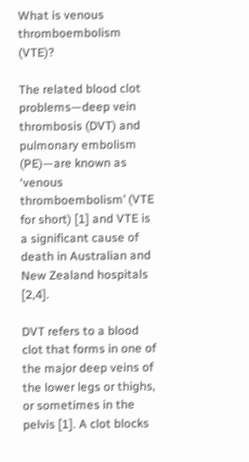What is venous thromboembolism (VTE)?

The related blood clot problems—deep vein thrombosis (DVT) and pulmonary embolism (PE)—are known as ‘venous thromboembolism’ (VTE for short) [1] and VTE is a significant cause of death in Australian and New Zealand hospitals [2,4].

DVT refers to a blood clot that forms in one of the major deep veins of the lower legs or thighs, or sometimes in the pelvis [1]. A clot blocks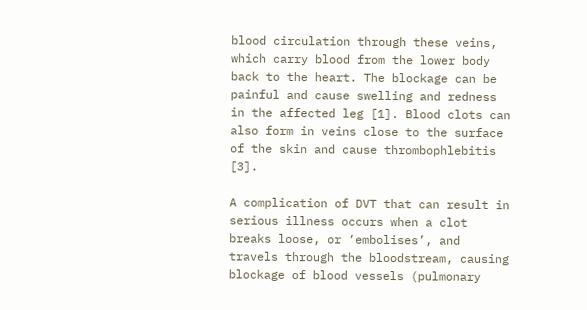blood circulation through these veins, which carry blood from the lower body back to the heart. The blockage can be painful and cause swelling and redness in the affected leg [1]. Blood clots can also form in veins close to the surface of the skin and cause thrombophlebitis [3].

A complication of DVT that can result in serious illness occurs when a clot breaks loose, or ‘embolises’, and travels through the bloodstream, causing blockage of blood vessels (pulmonary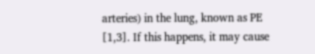arteries) in the lung, known as PE [1,3]. If this happens, it may cause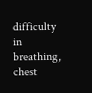difficulty in breathing, chest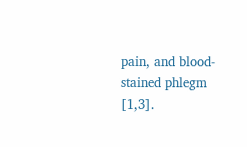pain, and blood-stained phlegm [1,3].